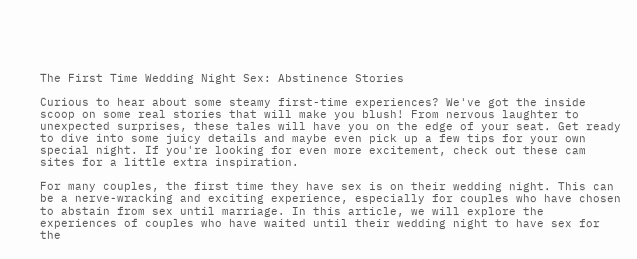The First Time Wedding Night Sex: Abstinence Stories

Curious to hear about some steamy first-time experiences? We've got the inside scoop on some real stories that will make you blush! From nervous laughter to unexpected surprises, these tales will have you on the edge of your seat. Get ready to dive into some juicy details and maybe even pick up a few tips for your own special night. If you're looking for even more excitement, check out these cam sites for a little extra inspiration.

For many couples, the first time they have sex is on their wedding night. This can be a nerve-wracking and exciting experience, especially for couples who have chosen to abstain from sex until marriage. In this article, we will explore the experiences of couples who have waited until their wedding night to have sex for the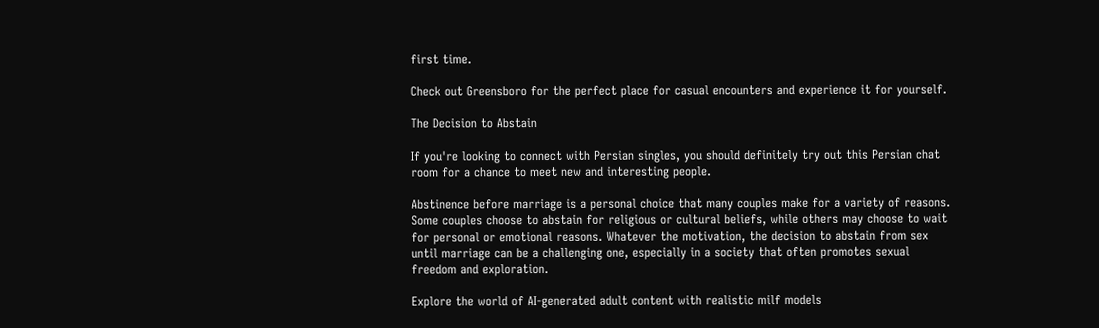first time.

Check out Greensboro for the perfect place for casual encounters and experience it for yourself.

The Decision to Abstain

If you're looking to connect with Persian singles, you should definitely try out this Persian chat room for a chance to meet new and interesting people.

Abstinence before marriage is a personal choice that many couples make for a variety of reasons. Some couples choose to abstain for religious or cultural beliefs, while others may choose to wait for personal or emotional reasons. Whatever the motivation, the decision to abstain from sex until marriage can be a challenging one, especially in a society that often promotes sexual freedom and exploration.

Explore the world of AI-generated adult content with realistic milf models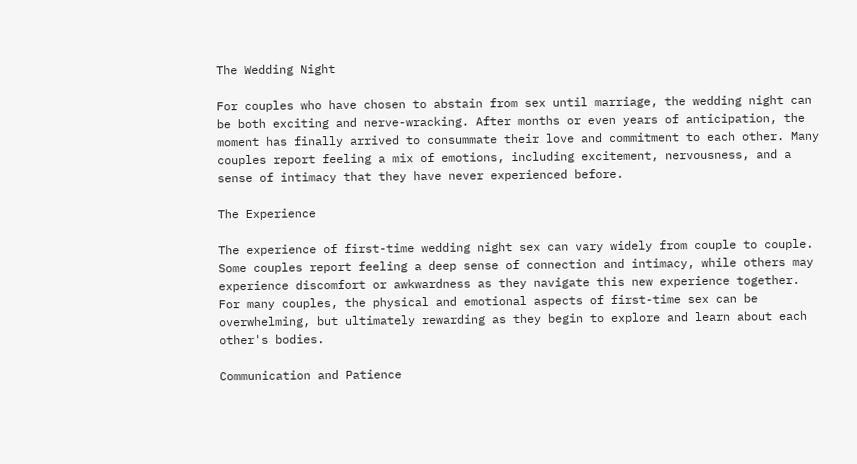The Wedding Night

For couples who have chosen to abstain from sex until marriage, the wedding night can be both exciting and nerve-wracking. After months or even years of anticipation, the moment has finally arrived to consummate their love and commitment to each other. Many couples report feeling a mix of emotions, including excitement, nervousness, and a sense of intimacy that they have never experienced before.

The Experience

The experience of first-time wedding night sex can vary widely from couple to couple. Some couples report feeling a deep sense of connection and intimacy, while others may experience discomfort or awkwardness as they navigate this new experience together. For many couples, the physical and emotional aspects of first-time sex can be overwhelming, but ultimately rewarding as they begin to explore and learn about each other's bodies.

Communication and Patience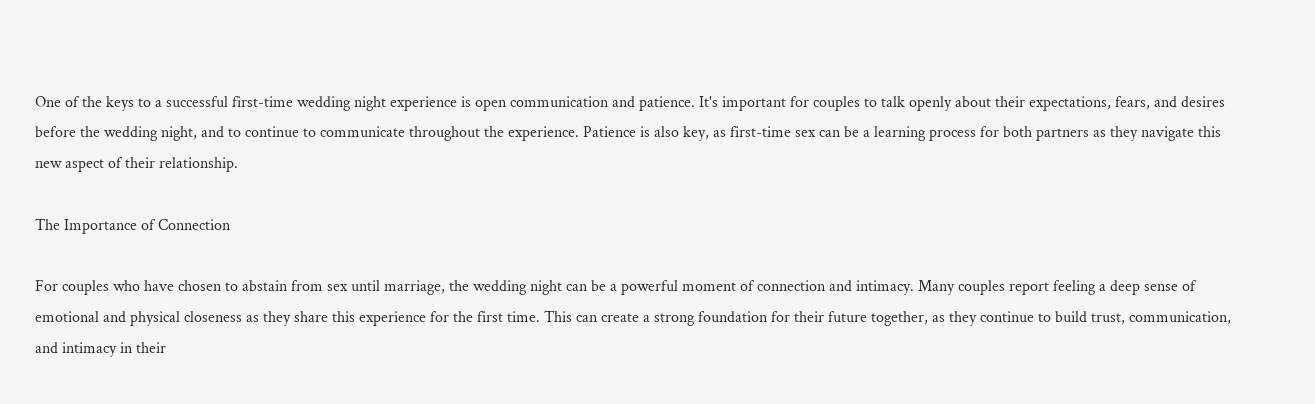One of the keys to a successful first-time wedding night experience is open communication and patience. It's important for couples to talk openly about their expectations, fears, and desires before the wedding night, and to continue to communicate throughout the experience. Patience is also key, as first-time sex can be a learning process for both partners as they navigate this new aspect of their relationship.

The Importance of Connection

For couples who have chosen to abstain from sex until marriage, the wedding night can be a powerful moment of connection and intimacy. Many couples report feeling a deep sense of emotional and physical closeness as they share this experience for the first time. This can create a strong foundation for their future together, as they continue to build trust, communication, and intimacy in their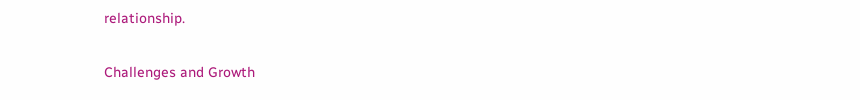relationship.

Challenges and Growth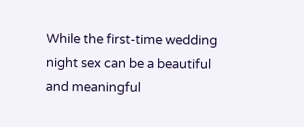While the first-time wedding night sex can be a beautiful and meaningful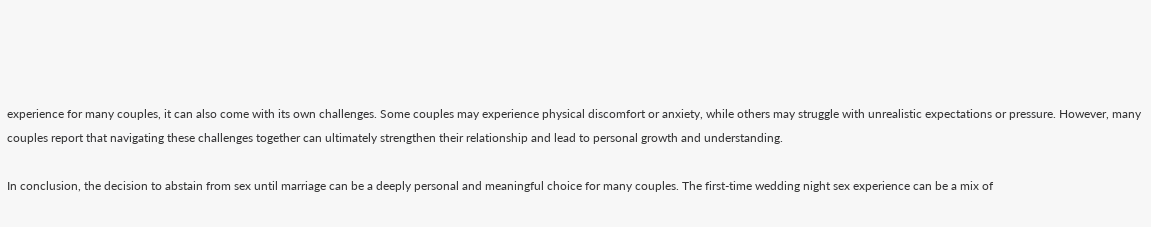experience for many couples, it can also come with its own challenges. Some couples may experience physical discomfort or anxiety, while others may struggle with unrealistic expectations or pressure. However, many couples report that navigating these challenges together can ultimately strengthen their relationship and lead to personal growth and understanding.

In conclusion, the decision to abstain from sex until marriage can be a deeply personal and meaningful choice for many couples. The first-time wedding night sex experience can be a mix of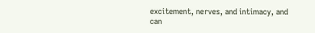excitement, nerves, and intimacy, and can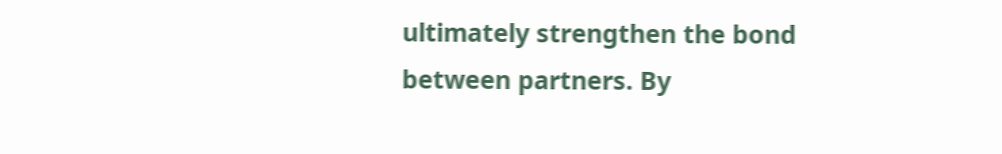ultimately strengthen the bond between partners. By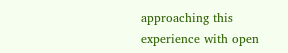approaching this experience with open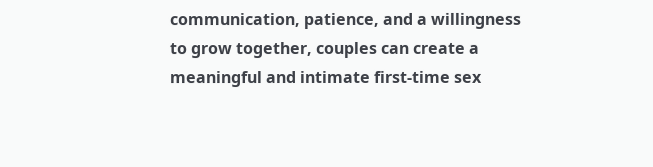communication, patience, and a willingness to grow together, couples can create a meaningful and intimate first-time sex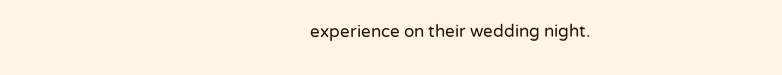experience on their wedding night.